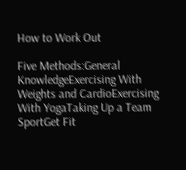How to Work Out

Five Methods:General KnowledgeExercising With Weights and CardioExercising With YogaTaking Up a Team SportGet Fit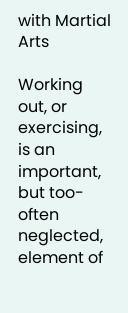with Martial Arts

Working out, or exercising, is an important, but too-often neglected, element of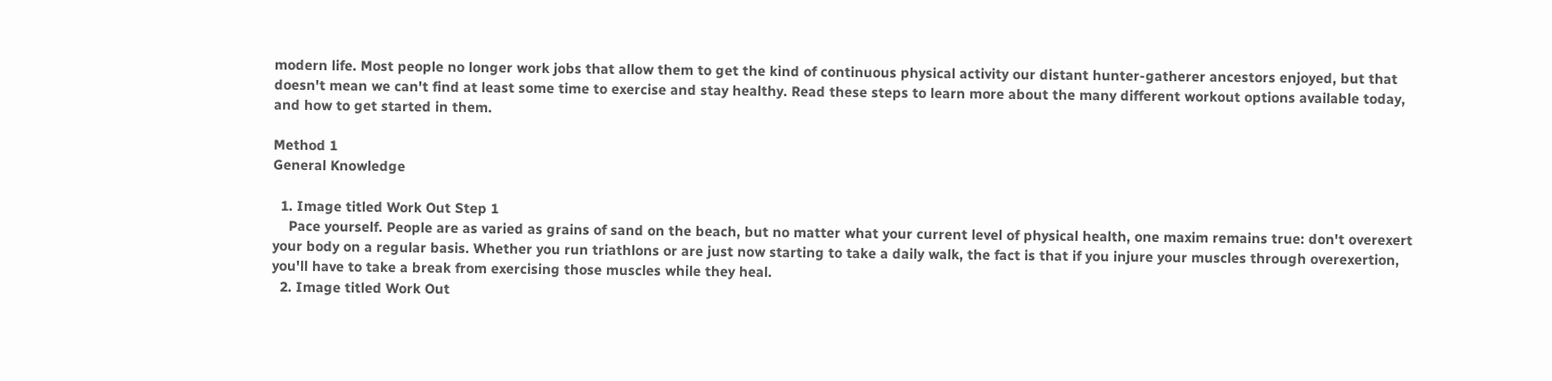modern life. Most people no longer work jobs that allow them to get the kind of continuous physical activity our distant hunter-gatherer ancestors enjoyed, but that doesn't mean we can't find at least some time to exercise and stay healthy. Read these steps to learn more about the many different workout options available today, and how to get started in them.

Method 1
General Knowledge

  1. Image titled Work Out Step 1
    Pace yourself. People are as varied as grains of sand on the beach, but no matter what your current level of physical health, one maxim remains true: don't overexert your body on a regular basis. Whether you run triathlons or are just now starting to take a daily walk, the fact is that if you injure your muscles through overexertion, you'll have to take a break from exercising those muscles while they heal.
  2. Image titled Work Out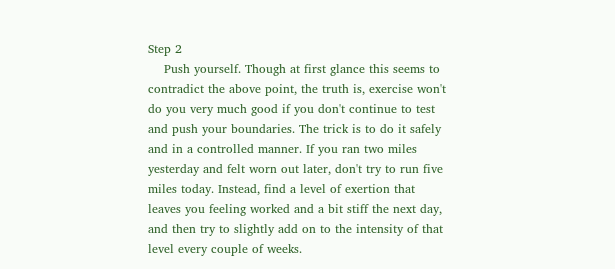Step 2
    Push yourself. Though at first glance this seems to contradict the above point, the truth is, exercise won't do you very much good if you don't continue to test and push your boundaries. The trick is to do it safely and in a controlled manner. If you ran two miles yesterday and felt worn out later, don't try to run five miles today. Instead, find a level of exertion that leaves you feeling worked and a bit stiff the next day, and then try to slightly add on to the intensity of that level every couple of weeks.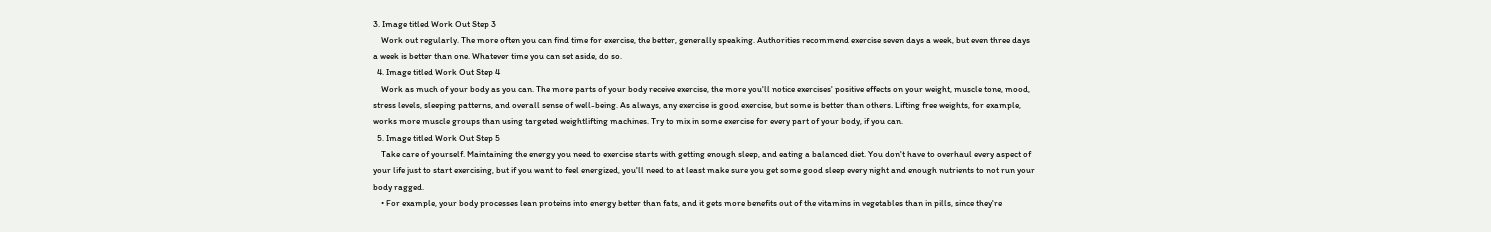3. Image titled Work Out Step 3
    Work out regularly. The more often you can find time for exercise, the better, generally speaking. Authorities recommend exercise seven days a week, but even three days a week is better than one. Whatever time you can set aside, do so.
  4. Image titled Work Out Step 4
    Work as much of your body as you can. The more parts of your body receive exercise, the more you'll notice exercises' positive effects on your weight, muscle tone, mood, stress levels, sleeping patterns, and overall sense of well-being. As always, any exercise is good exercise, but some is better than others. Lifting free weights, for example, works more muscle groups than using targeted weightlifting machines. Try to mix in some exercise for every part of your body, if you can.
  5. Image titled Work Out Step 5
    Take care of yourself. Maintaining the energy you need to exercise starts with getting enough sleep, and eating a balanced diet. You don't have to overhaul every aspect of your life just to start exercising, but if you want to feel energized, you'll need to at least make sure you get some good sleep every night and enough nutrients to not run your body ragged.
    • For example, your body processes lean proteins into energy better than fats, and it gets more benefits out of the vitamins in vegetables than in pills, since they're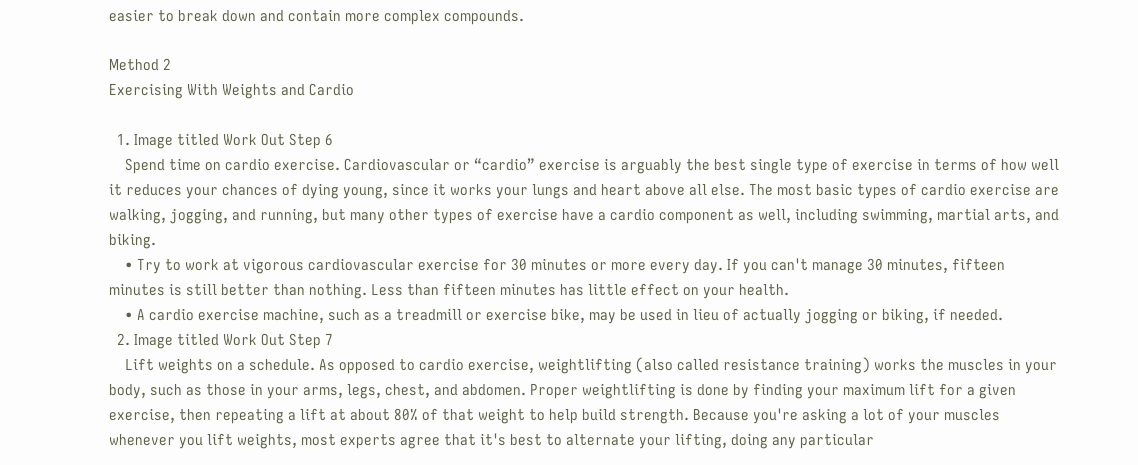easier to break down and contain more complex compounds.

Method 2
Exercising With Weights and Cardio

  1. Image titled Work Out Step 6
    Spend time on cardio exercise. Cardiovascular or “cardio” exercise is arguably the best single type of exercise in terms of how well it reduces your chances of dying young, since it works your lungs and heart above all else. The most basic types of cardio exercise are walking, jogging, and running, but many other types of exercise have a cardio component as well, including swimming, martial arts, and biking.
    • Try to work at vigorous cardiovascular exercise for 30 minutes or more every day. If you can't manage 30 minutes, fifteen minutes is still better than nothing. Less than fifteen minutes has little effect on your health.
    • A cardio exercise machine, such as a treadmill or exercise bike, may be used in lieu of actually jogging or biking, if needed.
  2. Image titled Work Out Step 7
    Lift weights on a schedule. As opposed to cardio exercise, weightlifting (also called resistance training) works the muscles in your body, such as those in your arms, legs, chest, and abdomen. Proper weightlifting is done by finding your maximum lift for a given exercise, then repeating a lift at about 80% of that weight to help build strength. Because you're asking a lot of your muscles whenever you lift weights, most experts agree that it's best to alternate your lifting, doing any particular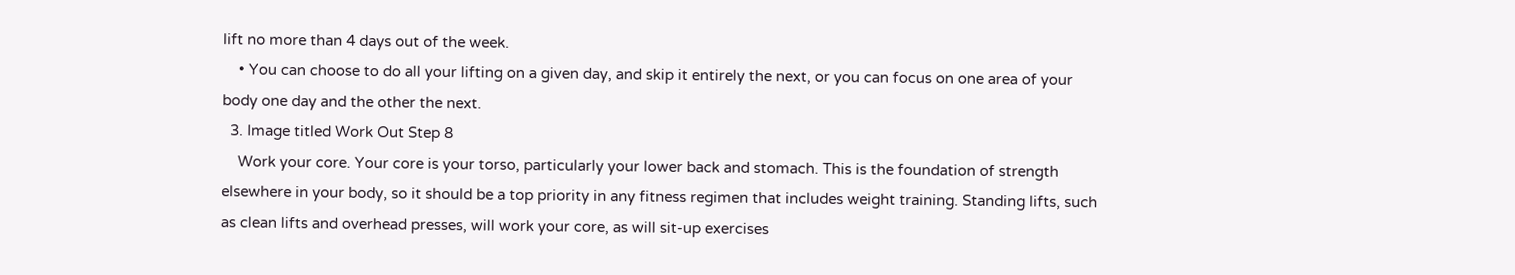lift no more than 4 days out of the week.
    • You can choose to do all your lifting on a given day, and skip it entirely the next, or you can focus on one area of your body one day and the other the next.
  3. Image titled Work Out Step 8
    Work your core. Your core is your torso, particularly your lower back and stomach. This is the foundation of strength elsewhere in your body, so it should be a top priority in any fitness regimen that includes weight training. Standing lifts, such as clean lifts and overhead presses, will work your core, as will sit-up exercises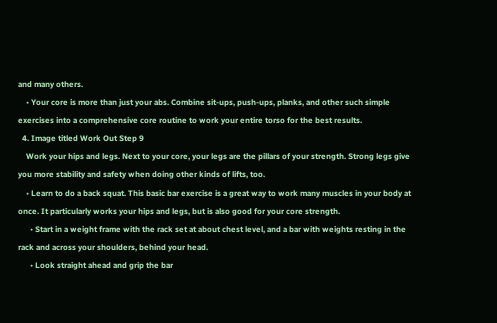and many others.
    • Your core is more than just your abs. Combine sit-ups, push-ups, planks, and other such simple exercises into a comprehensive core routine to work your entire torso for the best results.
  4. Image titled Work Out Step 9
    Work your hips and legs. Next to your core, your legs are the pillars of your strength. Strong legs give you more stability and safety when doing other kinds of lifts, too.
    • Learn to do a back squat. This basic bar exercise is a great way to work many muscles in your body at once. It particularly works your hips and legs, but is also good for your core strength.
      • Start in a weight frame with the rack set at about chest level, and a bar with weights resting in the rack and across your shoulders, behind your head.
      • Look straight ahead and grip the bar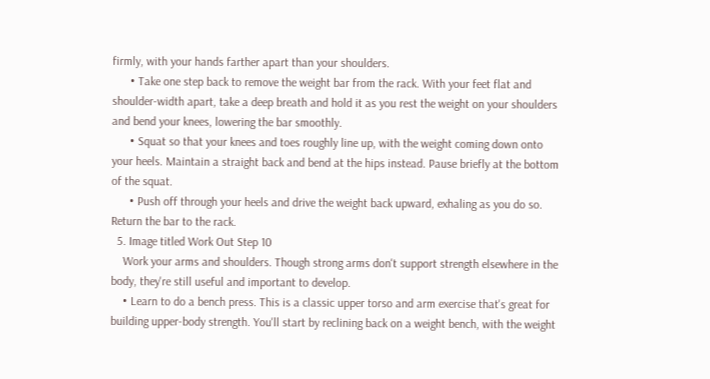firmly, with your hands farther apart than your shoulders.
      • Take one step back to remove the weight bar from the rack. With your feet flat and shoulder-width apart, take a deep breath and hold it as you rest the weight on your shoulders and bend your knees, lowering the bar smoothly.
      • Squat so that your knees and toes roughly line up, with the weight coming down onto your heels. Maintain a straight back and bend at the hips instead. Pause briefly at the bottom of the squat.
      • Push off through your heels and drive the weight back upward, exhaling as you do so. Return the bar to the rack.
  5. Image titled Work Out Step 10
    Work your arms and shoulders. Though strong arms don't support strength elsewhere in the body, they're still useful and important to develop.
    • Learn to do a bench press. This is a classic upper torso and arm exercise that's great for building upper-body strength. You'll start by reclining back on a weight bench, with the weight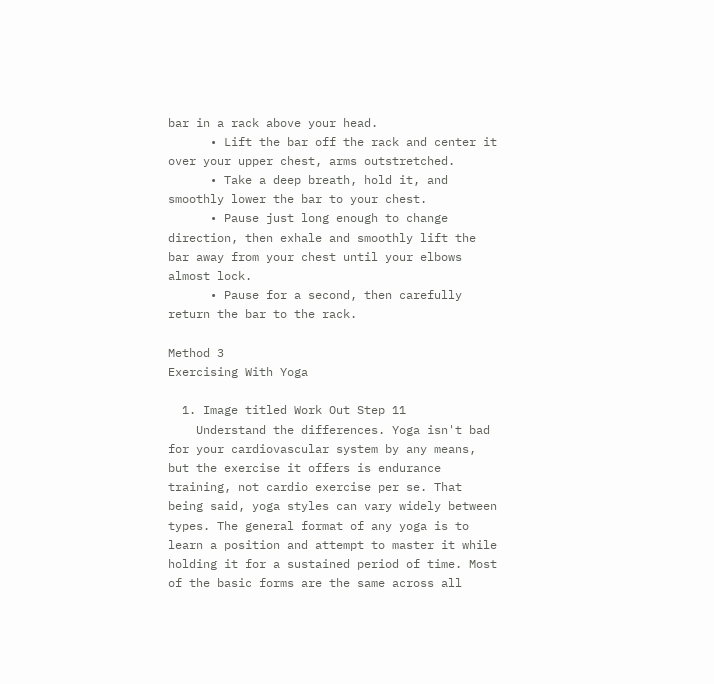bar in a rack above your head.
      • Lift the bar off the rack and center it over your upper chest, arms outstretched.
      • Take a deep breath, hold it, and smoothly lower the bar to your chest.
      • Pause just long enough to change direction, then exhale and smoothly lift the bar away from your chest until your elbows almost lock.
      • Pause for a second, then carefully return the bar to the rack.

Method 3
Exercising With Yoga

  1. Image titled Work Out Step 11
    Understand the differences. Yoga isn't bad for your cardiovascular system by any means, but the exercise it offers is endurance training, not cardio exercise per se. That being said, yoga styles can vary widely between types. The general format of any yoga is to learn a position and attempt to master it while holding it for a sustained period of time. Most of the basic forms are the same across all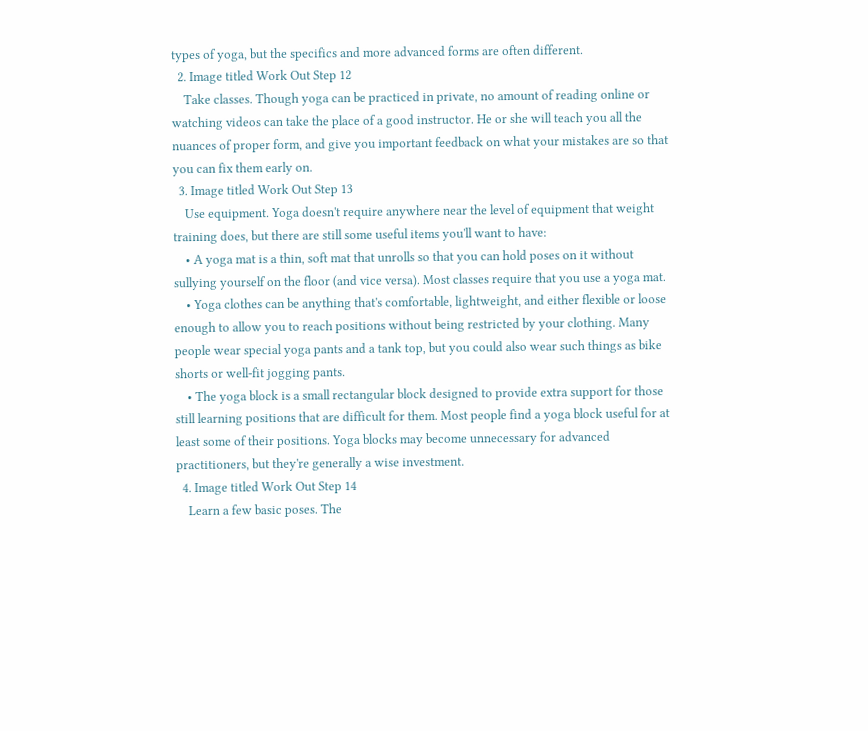types of yoga, but the specifics and more advanced forms are often different.
  2. Image titled Work Out Step 12
    Take classes. Though yoga can be practiced in private, no amount of reading online or watching videos can take the place of a good instructor. He or she will teach you all the nuances of proper form, and give you important feedback on what your mistakes are so that you can fix them early on.
  3. Image titled Work Out Step 13
    Use equipment. Yoga doesn't require anywhere near the level of equipment that weight training does, but there are still some useful items you'll want to have:
    • A yoga mat is a thin, soft mat that unrolls so that you can hold poses on it without sullying yourself on the floor (and vice versa). Most classes require that you use a yoga mat.
    • Yoga clothes can be anything that's comfortable, lightweight, and either flexible or loose enough to allow you to reach positions without being restricted by your clothing. Many people wear special yoga pants and a tank top, but you could also wear such things as bike shorts or well-fit jogging pants.
    • The yoga block is a small rectangular block designed to provide extra support for those still learning positions that are difficult for them. Most people find a yoga block useful for at least some of their positions. Yoga blocks may become unnecessary for advanced practitioners, but they're generally a wise investment.
  4. Image titled Work Out Step 14
    Learn a few basic poses. The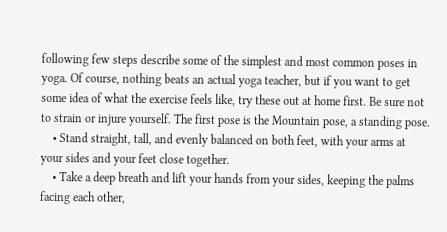following few steps describe some of the simplest and most common poses in yoga. Of course, nothing beats an actual yoga teacher, but if you want to get some idea of what the exercise feels like, try these out at home first. Be sure not to strain or injure yourself. The first pose is the Mountain pose, a standing pose.
    • Stand straight, tall, and evenly balanced on both feet, with your arms at your sides and your feet close together.
    • Take a deep breath and lift your hands from your sides, keeping the palms facing each other,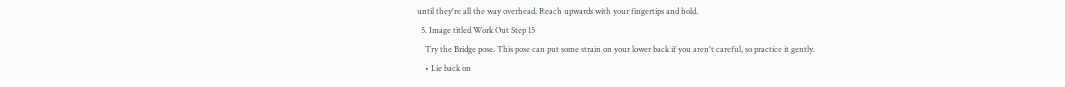until they're all the way overhead. Reach upwards with your fingertips and hold.
  5. Image titled Work Out Step 15
    Try the Bridge pose. This pose can put some strain on your lower back if you aren't careful, so practice it gently.
    • Lie back on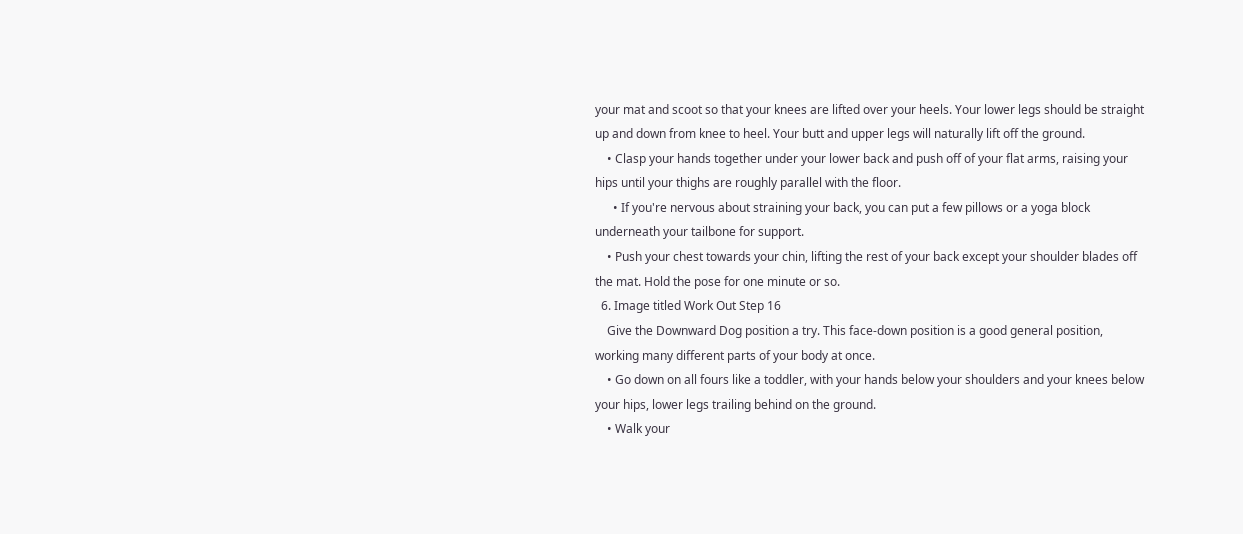your mat and scoot so that your knees are lifted over your heels. Your lower legs should be straight up and down from knee to heel. Your butt and upper legs will naturally lift off the ground.
    • Clasp your hands together under your lower back and push off of your flat arms, raising your hips until your thighs are roughly parallel with the floor.
      • If you're nervous about straining your back, you can put a few pillows or a yoga block underneath your tailbone for support.
    • Push your chest towards your chin, lifting the rest of your back except your shoulder blades off the mat. Hold the pose for one minute or so.
  6. Image titled Work Out Step 16
    Give the Downward Dog position a try. This face-down position is a good general position, working many different parts of your body at once.
    • Go down on all fours like a toddler, with your hands below your shoulders and your knees below your hips, lower legs trailing behind on the ground.
    • Walk your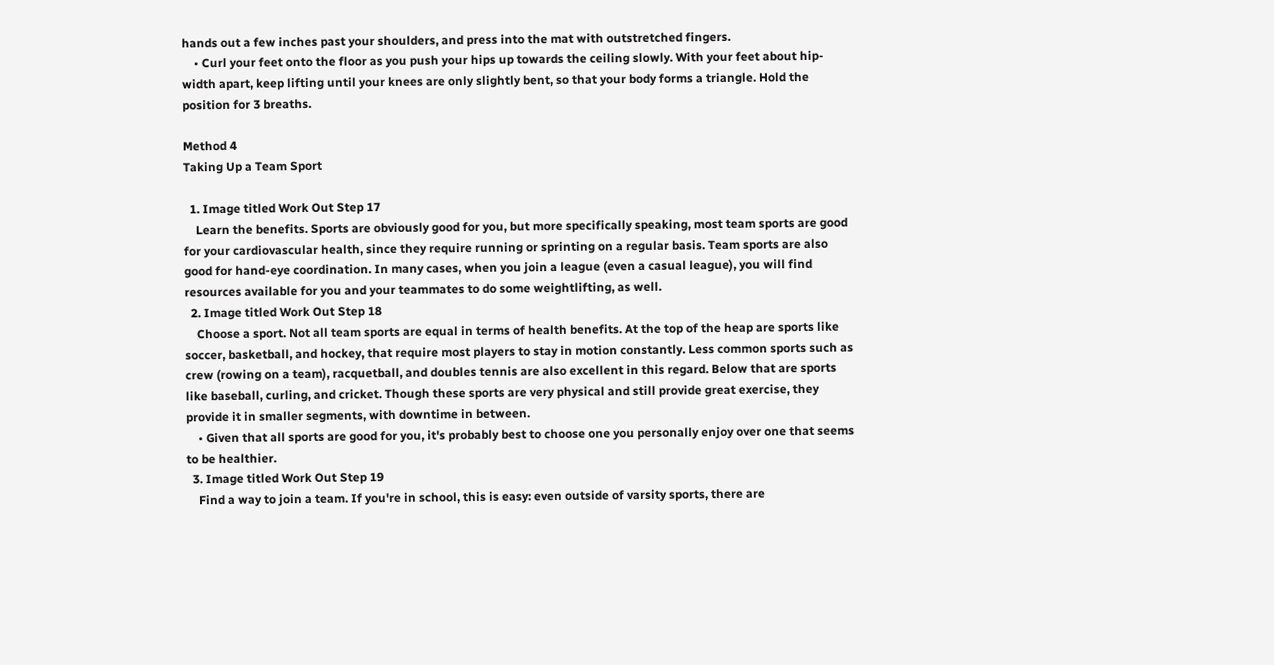hands out a few inches past your shoulders, and press into the mat with outstretched fingers.
    • Curl your feet onto the floor as you push your hips up towards the ceiling slowly. With your feet about hip-width apart, keep lifting until your knees are only slightly bent, so that your body forms a triangle. Hold the position for 3 breaths.

Method 4
Taking Up a Team Sport

  1. Image titled Work Out Step 17
    Learn the benefits. Sports are obviously good for you, but more specifically speaking, most team sports are good for your cardiovascular health, since they require running or sprinting on a regular basis. Team sports are also good for hand-eye coordination. In many cases, when you join a league (even a casual league), you will find resources available for you and your teammates to do some weightlifting, as well.
  2. Image titled Work Out Step 18
    Choose a sport. Not all team sports are equal in terms of health benefits. At the top of the heap are sports like soccer, basketball, and hockey, that require most players to stay in motion constantly. Less common sports such as crew (rowing on a team), racquetball, and doubles tennis are also excellent in this regard. Below that are sports like baseball, curling, and cricket. Though these sports are very physical and still provide great exercise, they provide it in smaller segments, with downtime in between.
    • Given that all sports are good for you, it's probably best to choose one you personally enjoy over one that seems to be healthier.
  3. Image titled Work Out Step 19
    Find a way to join a team. If you're in school, this is easy: even outside of varsity sports, there are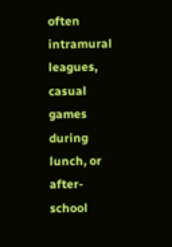often intramural leagues, casual games during lunch, or after-school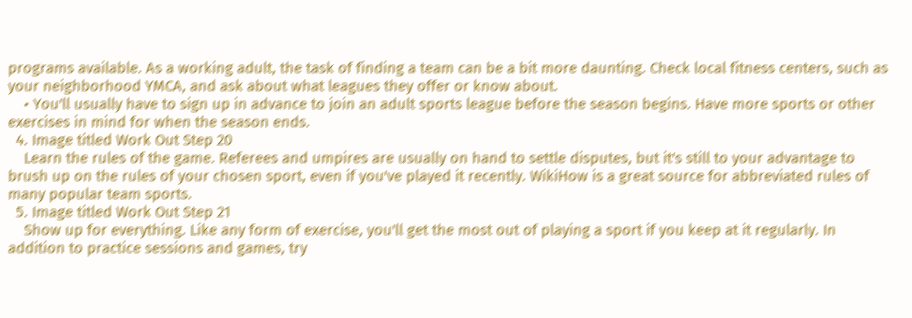programs available. As a working adult, the task of finding a team can be a bit more daunting. Check local fitness centers, such as your neighborhood YMCA, and ask about what leagues they offer or know about.
    • You'll usually have to sign up in advance to join an adult sports league before the season begins. Have more sports or other exercises in mind for when the season ends.
  4. Image titled Work Out Step 20
    Learn the rules of the game. Referees and umpires are usually on hand to settle disputes, but it's still to your advantage to brush up on the rules of your chosen sport, even if you've played it recently. WikiHow is a great source for abbreviated rules of many popular team sports.
  5. Image titled Work Out Step 21
    Show up for everything. Like any form of exercise, you'll get the most out of playing a sport if you keep at it regularly. In addition to practice sessions and games, try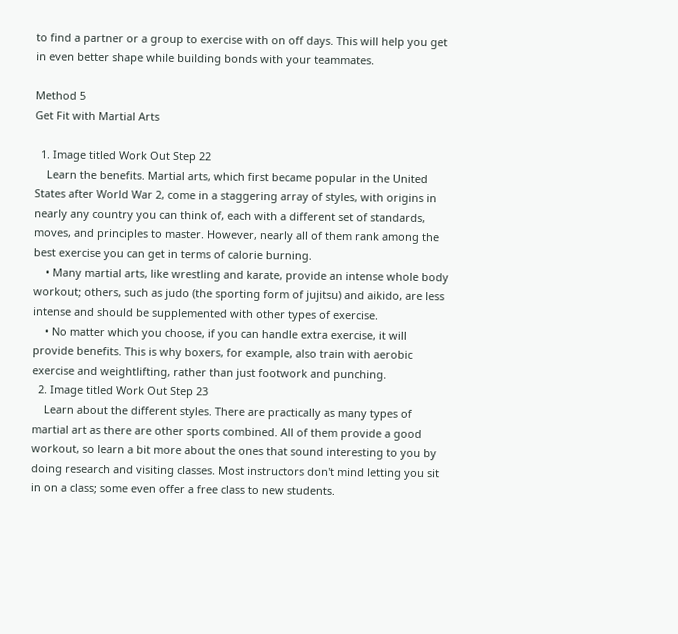to find a partner or a group to exercise with on off days. This will help you get in even better shape while building bonds with your teammates.

Method 5
Get Fit with Martial Arts

  1. Image titled Work Out Step 22
    Learn the benefits. Martial arts, which first became popular in the United States after World War 2, come in a staggering array of styles, with origins in nearly any country you can think of, each with a different set of standards, moves, and principles to master. However, nearly all of them rank among the best exercise you can get in terms of calorie burning.
    • Many martial arts, like wrestling and karate, provide an intense whole body workout; others, such as judo (the sporting form of jujitsu) and aikido, are less intense and should be supplemented with other types of exercise.
    • No matter which you choose, if you can handle extra exercise, it will provide benefits. This is why boxers, for example, also train with aerobic exercise and weightlifting, rather than just footwork and punching.
  2. Image titled Work Out Step 23
    Learn about the different styles. There are practically as many types of martial art as there are other sports combined. All of them provide a good workout, so learn a bit more about the ones that sound interesting to you by doing research and visiting classes. Most instructors don't mind letting you sit in on a class; some even offer a free class to new students.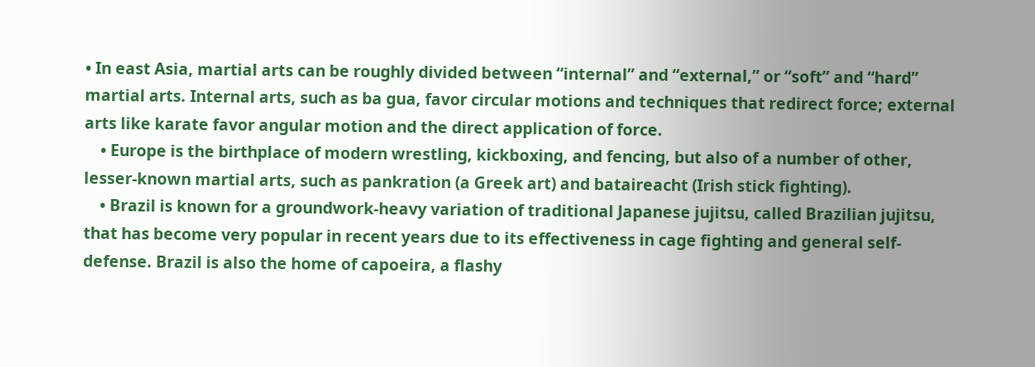• In east Asia, martial arts can be roughly divided between “internal” and “external,” or “soft” and “hard” martial arts. Internal arts, such as ba gua, favor circular motions and techniques that redirect force; external arts like karate favor angular motion and the direct application of force.
    • Europe is the birthplace of modern wrestling, kickboxing, and fencing, but also of a number of other, lesser-known martial arts, such as pankration (a Greek art) and bataireacht (Irish stick fighting).
    • Brazil is known for a groundwork-heavy variation of traditional Japanese jujitsu, called Brazilian jujitsu, that has become very popular in recent years due to its effectiveness in cage fighting and general self-defense. Brazil is also the home of capoeira, a flashy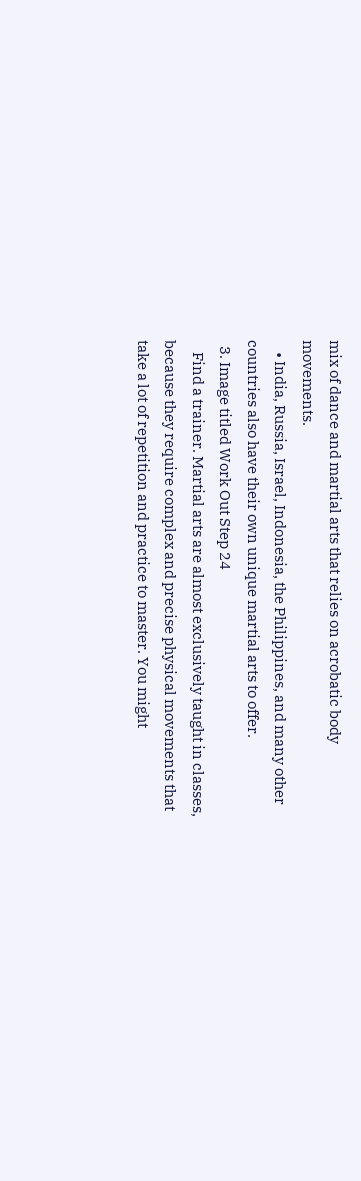mix of dance and martial arts that relies on acrobatic body movements.
    • India, Russia, Israel, Indonesia, the Philippines, and many other countries also have their own unique martial arts to offer.
  3. Image titled Work Out Step 24
    Find a trainer. Martial arts are almost exclusively taught in classes, because they require complex and precise physical movements that take a lot of repetition and practice to master. You might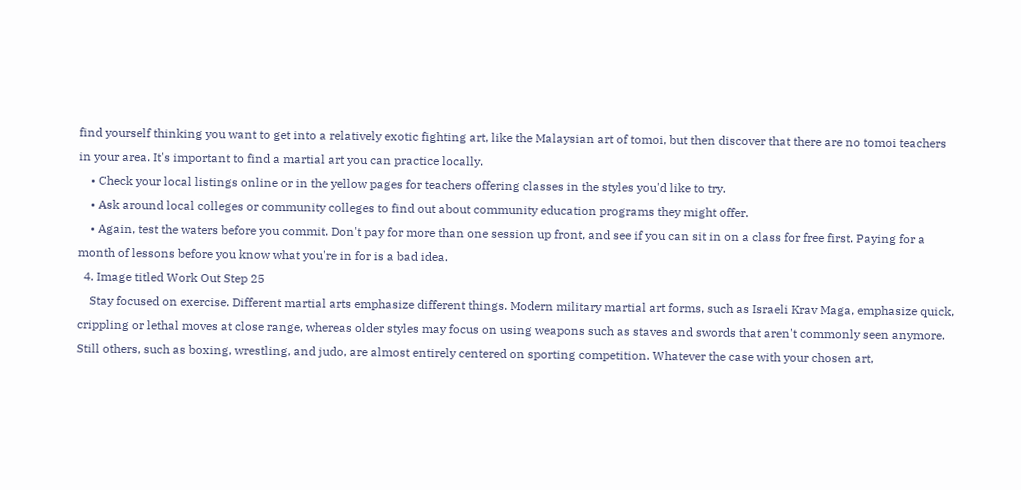find yourself thinking you want to get into a relatively exotic fighting art, like the Malaysian art of tomoi, but then discover that there are no tomoi teachers in your area. It's important to find a martial art you can practice locally.
    • Check your local listings online or in the yellow pages for teachers offering classes in the styles you'd like to try.
    • Ask around local colleges or community colleges to find out about community education programs they might offer.
    • Again, test the waters before you commit. Don't pay for more than one session up front, and see if you can sit in on a class for free first. Paying for a month of lessons before you know what you're in for is a bad idea.
  4. Image titled Work Out Step 25
    Stay focused on exercise. Different martial arts emphasize different things. Modern military martial art forms, such as Israeli Krav Maga, emphasize quick, crippling or lethal moves at close range, whereas older styles may focus on using weapons such as staves and swords that aren't commonly seen anymore. Still others, such as boxing, wrestling, and judo, are almost entirely centered on sporting competition. Whatever the case with your chosen art,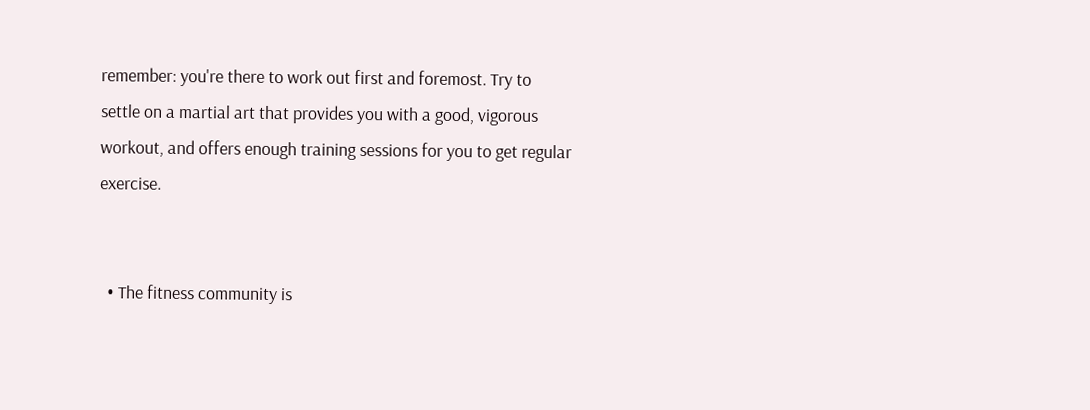remember: you're there to work out first and foremost. Try to settle on a martial art that provides you with a good, vigorous workout, and offers enough training sessions for you to get regular exercise.


  • The fitness community is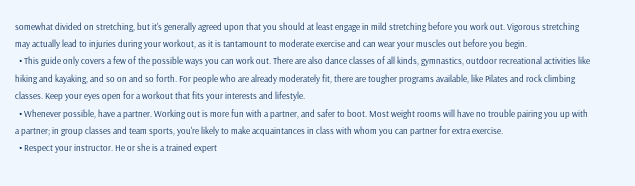somewhat divided on stretching, but it's generally agreed upon that you should at least engage in mild stretching before you work out. Vigorous stretching may actually lead to injuries during your workout, as it is tantamount to moderate exercise and can wear your muscles out before you begin.
  • This guide only covers a few of the possible ways you can work out. There are also dance classes of all kinds, gymnastics, outdoor recreational activities like hiking and kayaking, and so on and so forth. For people who are already moderately fit, there are tougher programs available, like Pilates and rock climbing classes. Keep your eyes open for a workout that fits your interests and lifestyle.
  • Whenever possible, have a partner. Working out is more fun with a partner, and safer to boot. Most weight rooms will have no trouble pairing you up with a partner; in group classes and team sports, you're likely to make acquaintances in class with whom you can partner for extra exercise.
  • Respect your instructor. He or she is a trained expert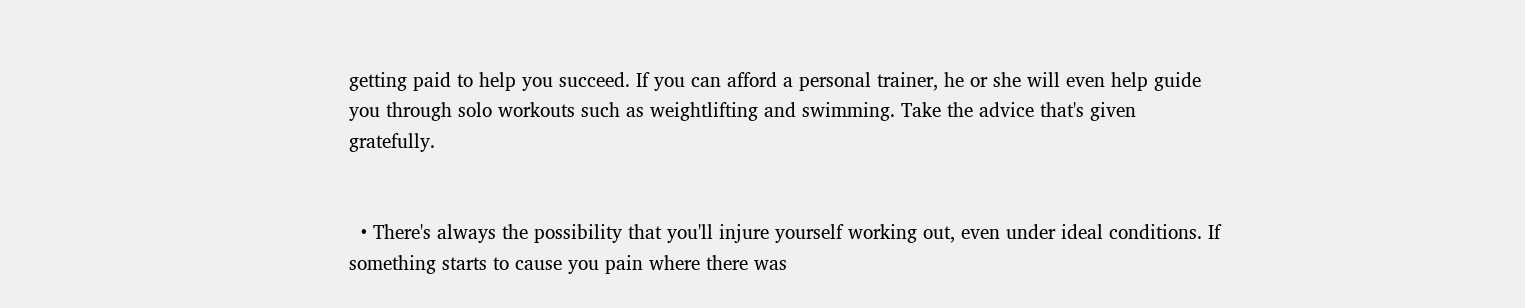getting paid to help you succeed. If you can afford a personal trainer, he or she will even help guide you through solo workouts such as weightlifting and swimming. Take the advice that's given gratefully.


  • There's always the possibility that you'll injure yourself working out, even under ideal conditions. If something starts to cause you pain where there was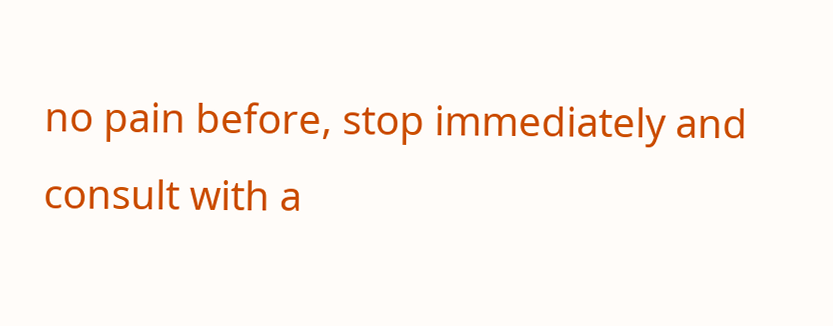no pain before, stop immediately and consult with a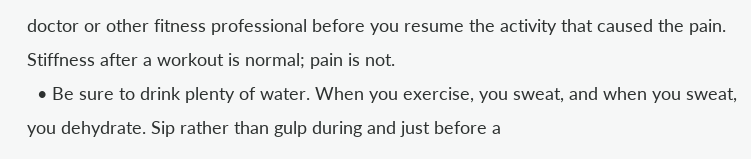doctor or other fitness professional before you resume the activity that caused the pain. Stiffness after a workout is normal; pain is not.
  • Be sure to drink plenty of water. When you exercise, you sweat, and when you sweat, you dehydrate. Sip rather than gulp during and just before a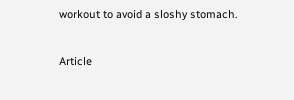workout to avoid a sloshy stomach.

Article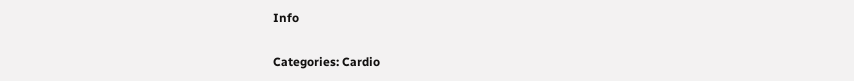Info

Categories: Cardio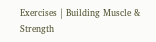Exercises | Building Muscle & Strength